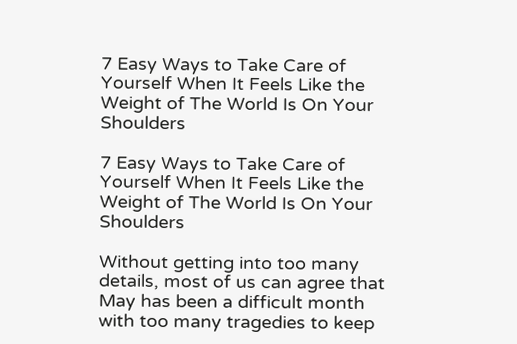7 Easy Ways to Take Care of Yourself When It Feels Like the Weight of The World Is On Your Shoulders

7 Easy Ways to Take Care of Yourself When It Feels Like the Weight of The World Is On Your Shoulders

Without getting into too many details, most of us can agree that May has been a difficult month with too many tragedies to keep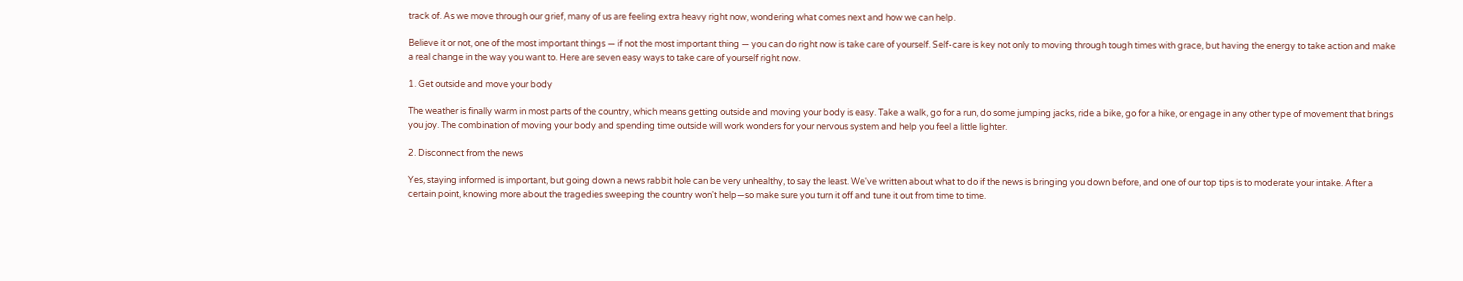track of. As we move through our grief, many of us are feeling extra heavy right now, wondering what comes next and how we can help.

Believe it or not, one of the most important things — if not the most important thing — you can do right now is take care of yourself. Self-care is key not only to moving through tough times with grace, but having the energy to take action and make a real change in the way you want to. Here are seven easy ways to take care of yourself right now.

1. Get outside and move your body

The weather is finally warm in most parts of the country, which means getting outside and moving your body is easy. Take a walk, go for a run, do some jumping jacks, ride a bike, go for a hike, or engage in any other type of movement that brings you joy. The combination of moving your body and spending time outside will work wonders for your nervous system and help you feel a little lighter.

2. Disconnect from the news

Yes, staying informed is important, but going down a news rabbit hole can be very unhealthy, to say the least. We've written about what to do if the news is bringing you down before, and one of our top tips is to moderate your intake. After a certain point, knowing more about the tragedies sweeping the country won't help—so make sure you turn it off and tune it out from time to time.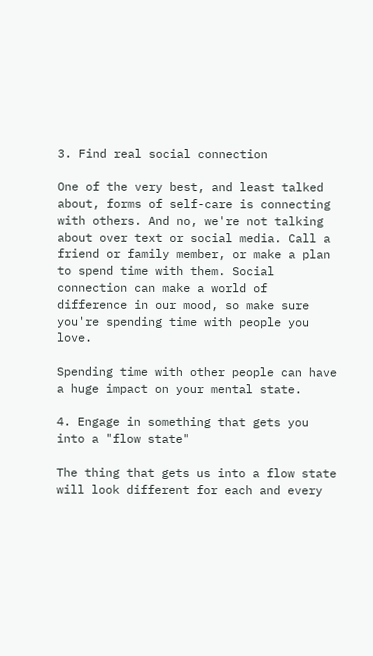3. Find real social connection

One of the very best, and least talked about, forms of self-care is connecting with others. And no, we're not talking about over text or social media. Call a friend or family member, or make a plan to spend time with them. Social connection can make a world of difference in our mood, so make sure you're spending time with people you love.

Spending time with other people can have a huge impact on your mental state.

4. Engage in something that gets you into a "flow state"

The thing that gets us into a flow state will look different for each and every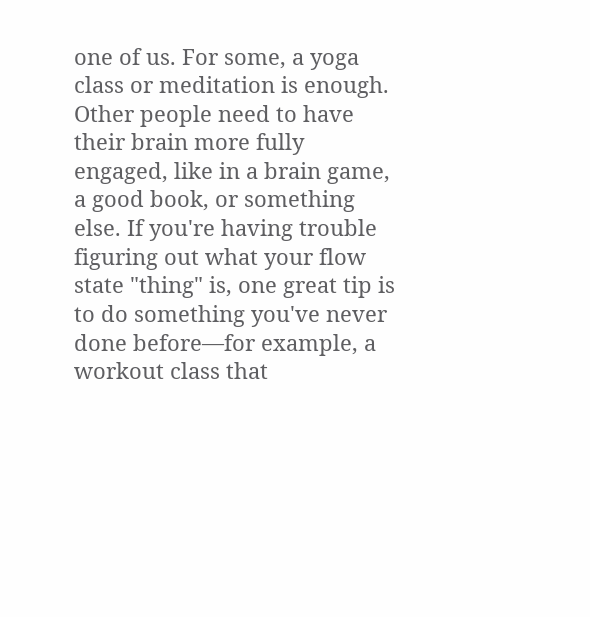one of us. For some, a yoga class or meditation is enough. Other people need to have their brain more fully engaged, like in a brain game, a good book, or something else. If you're having trouble figuring out what your flow state "thing" is, one great tip is to do something you've never done before—for example, a workout class that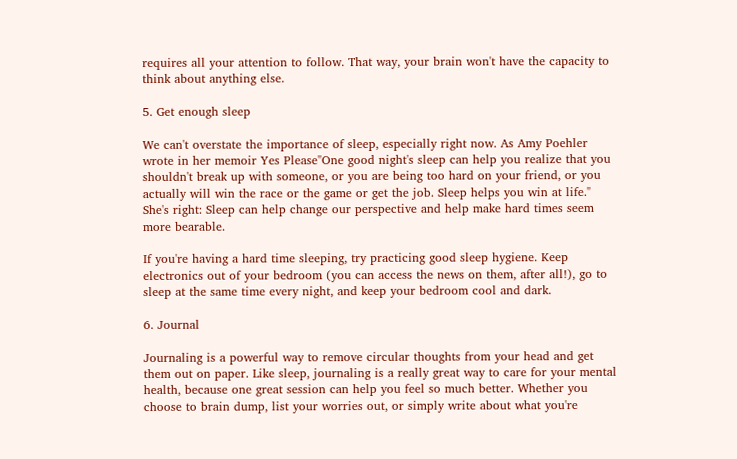requires all your attention to follow. That way, your brain won't have the capacity to think about anything else.

5. Get enough sleep

We can't overstate the importance of sleep, especially right now. As Amy Poehler wrote in her memoir Yes Please"One good night's sleep can help you realize that you shouldn't break up with someone, or you are being too hard on your friend, or you actually will win the race or the game or get the job. Sleep helps you win at life." She's right: Sleep can help change our perspective and help make hard times seem more bearable.

If you're having a hard time sleeping, try practicing good sleep hygiene. Keep electronics out of your bedroom (you can access the news on them, after all!), go to sleep at the same time every night, and keep your bedroom cool and dark.

6. Journal

Journaling is a powerful way to remove circular thoughts from your head and get them out on paper. Like sleep, journaling is a really great way to care for your mental health, because one great session can help you feel so much better. Whether you choose to brain dump, list your worries out, or simply write about what you're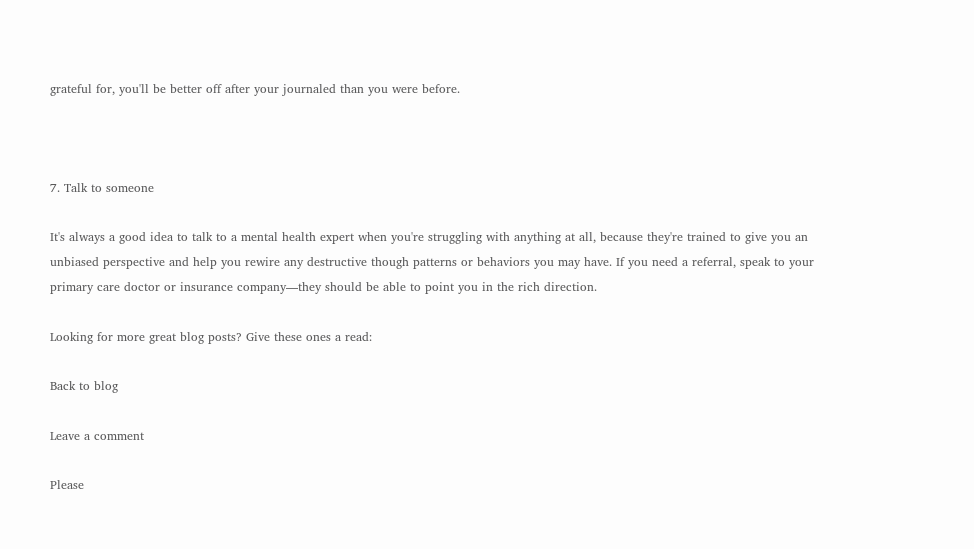grateful for, you'll be better off after your journaled than you were before.



7. Talk to someone

It's always a good idea to talk to a mental health expert when you're struggling with anything at all, because they're trained to give you an unbiased perspective and help you rewire any destructive though patterns or behaviors you may have. If you need a referral, speak to your primary care doctor or insurance company—they should be able to point you in the rich direction.

Looking for more great blog posts? Give these ones a read:

Back to blog

Leave a comment

Please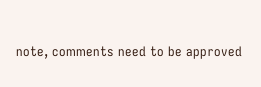note, comments need to be approved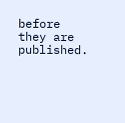before they are published.